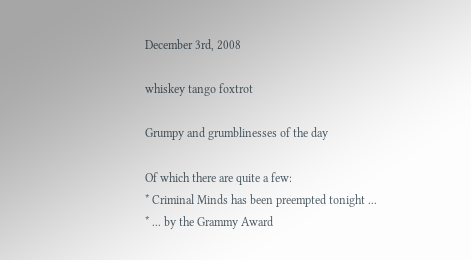December 3rd, 2008

whiskey tango foxtrot

Grumpy and grumblinesses of the day

Of which there are quite a few:
* Criminal Minds has been preempted tonight ...
* ... by the Grammy Award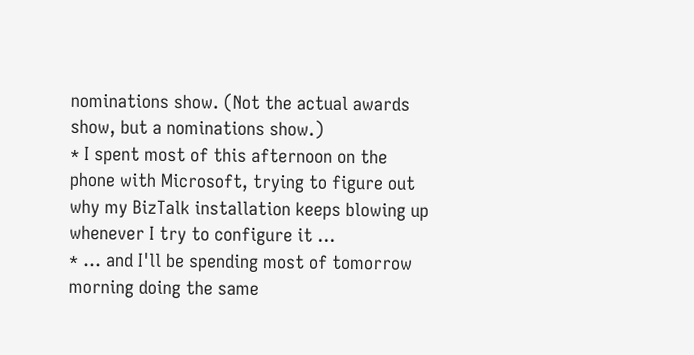nominations show. (Not the actual awards show, but a nominations show.)
* I spent most of this afternoon on the phone with Microsoft, trying to figure out why my BizTalk installation keeps blowing up whenever I try to configure it ...
* ... and I'll be spending most of tomorrow morning doing the same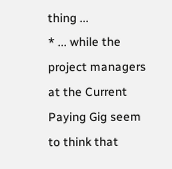thing ...
* ... while the project managers at the Current Paying Gig seem to think that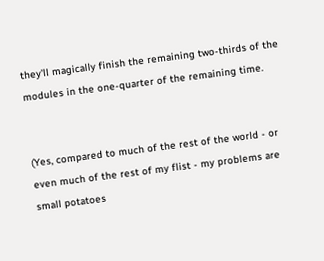they'll magically finish the remaining two-thirds of the modules in the one-quarter of the remaining time.


(Yes, compared to much of the rest of the world - or even much of the rest of my flist - my problems are small potatoes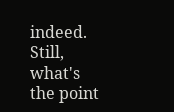indeed. Still, what's the point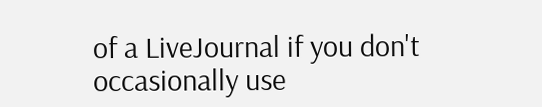of a LiveJournal if you don't occasionally use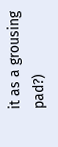it as a grousing pad?)